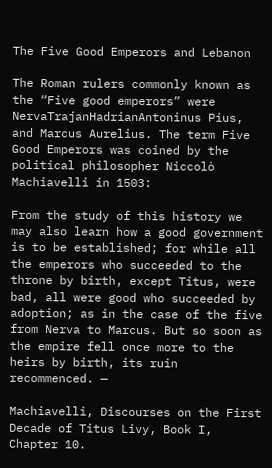The Five Good Emperors and Lebanon

The Roman rulers commonly known as the “Five good emperors” were NervaTrajanHadrianAntoninus Pius, and Marcus Aurelius. The term Five Good Emperors was coined by the political philosopher Niccolò Machiavelli in 1503:

From the study of this history we may also learn how a good government is to be established; for while all the emperors who succeeded to the throne by birth, except Titus, were bad, all were good who succeeded by adoption; as in the case of the five from Nerva to Marcus. But so soon as the empire fell once more to the heirs by birth, its ruin recommenced. —

Machiavelli, Discourses on the First Decade of Titus Livy, Book I, Chapter 10.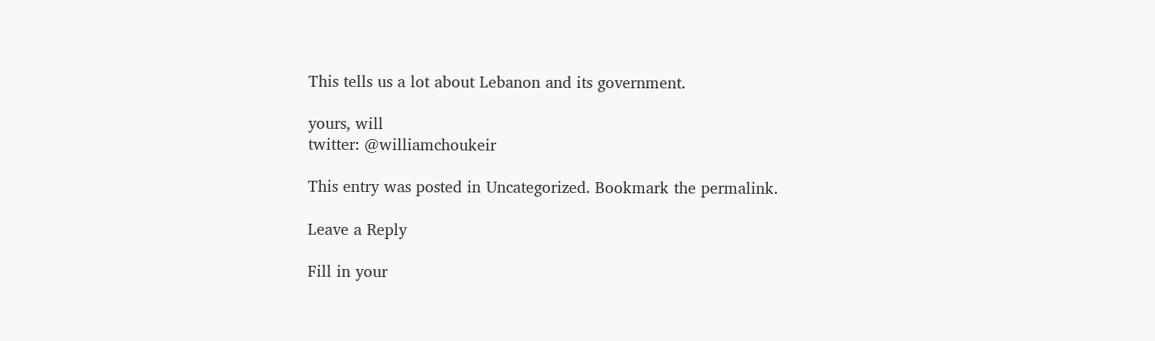This tells us a lot about Lebanon and its government.

yours, will
twitter: @williamchoukeir

This entry was posted in Uncategorized. Bookmark the permalink.

Leave a Reply

Fill in your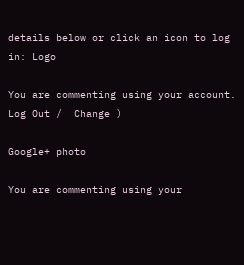details below or click an icon to log in: Logo

You are commenting using your account. Log Out /  Change )

Google+ photo

You are commenting using your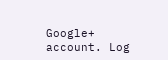Google+ account. Log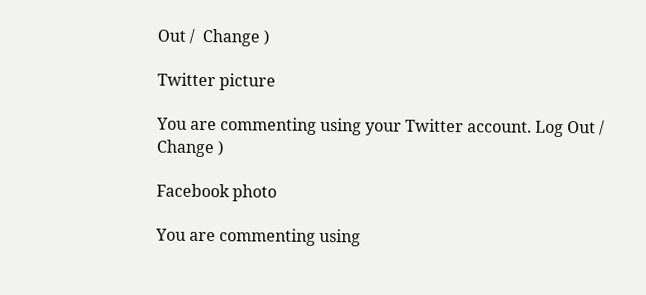Out /  Change )

Twitter picture

You are commenting using your Twitter account. Log Out /  Change )

Facebook photo

You are commenting using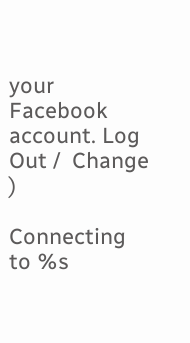your Facebook account. Log Out /  Change )

Connecting to %s